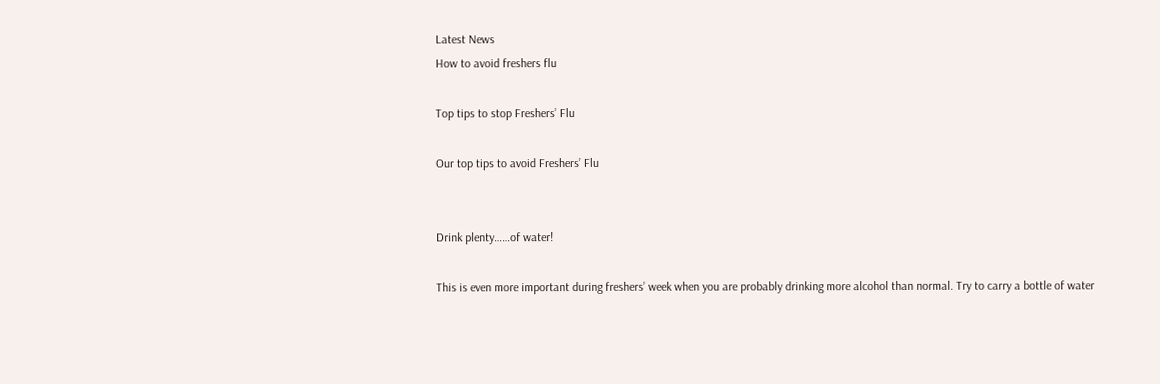Latest News
How to avoid freshers flu

Top tips to stop Freshers’ Flu

Our top tips to avoid Freshers’ Flu


Drink plenty……of water!

This is even more important during freshers’ week when you are probably drinking more alcohol than normal. Try to carry a bottle of water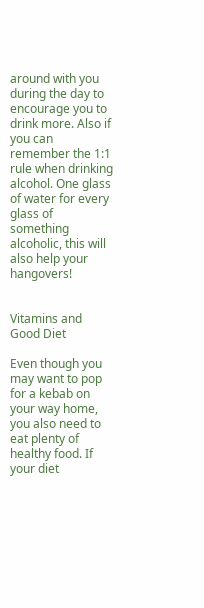around with you during the day to encourage you to drink more. Also if you can remember the 1:1 rule when drinking alcohol. One glass of water for every glass of something alcoholic, this will also help your hangovers!


Vitamins and Good Diet

Even though you may want to pop for a kebab on your way home, you also need to eat plenty of healthy food. If your diet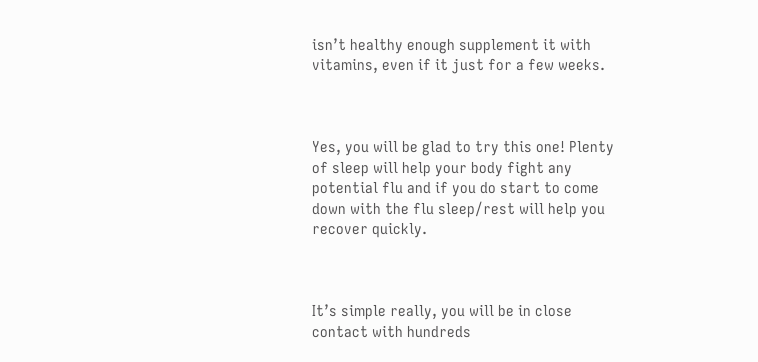isn’t healthy enough supplement it with vitamins, even if it just for a few weeks.



Yes, you will be glad to try this one! Plenty of sleep will help your body fight any potential flu and if you do start to come down with the flu sleep/rest will help you recover quickly.



It’s simple really, you will be in close contact with hundreds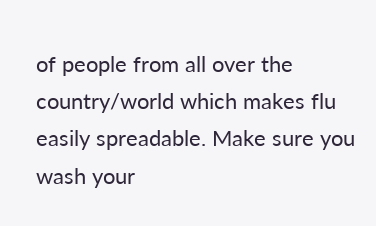of people from all over the country/world which makes flu easily spreadable. Make sure you wash your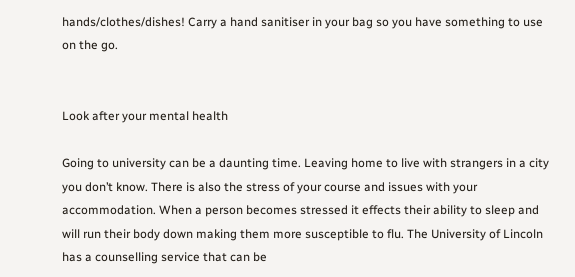hands/clothes/dishes! Carry a hand sanitiser in your bag so you have something to use on the go.


Look after your mental health

Going to university can be a daunting time. Leaving home to live with strangers in a city you don’t know. There is also the stress of your course and issues with your accommodation. When a person becomes stressed it effects their ability to sleep and will run their body down making them more susceptible to flu. The University of Lincoln has a counselling service that can be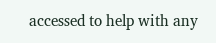accessed to help with any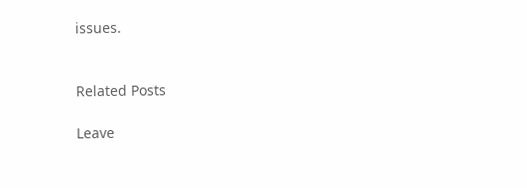issues.


Related Posts

Leave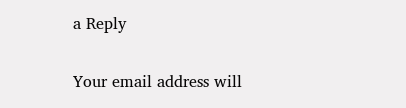a Reply

Your email address will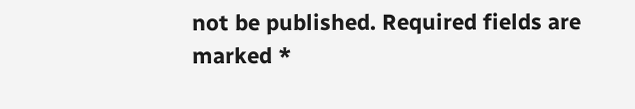not be published. Required fields are marked *